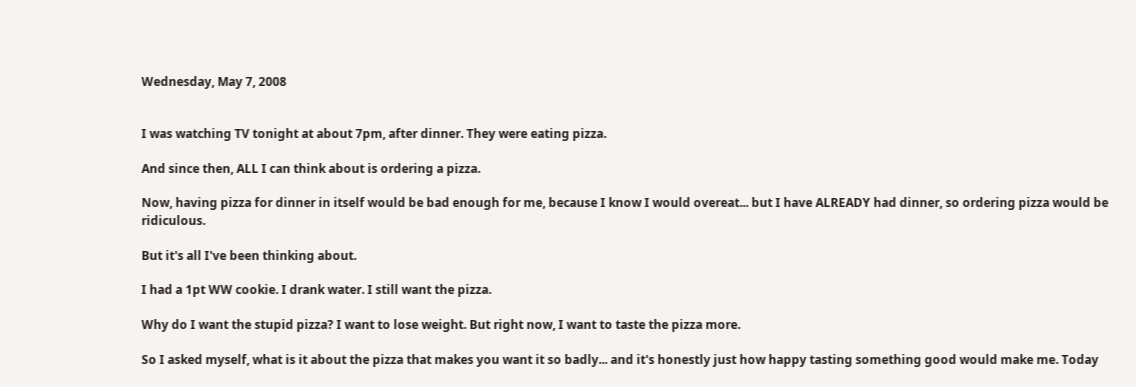Wednesday, May 7, 2008


I was watching TV tonight at about 7pm, after dinner. They were eating pizza.

And since then, ALL I can think about is ordering a pizza.

Now, having pizza for dinner in itself would be bad enough for me, because I know I would overeat... but I have ALREADY had dinner, so ordering pizza would be ridiculous.

But it's all I've been thinking about.

I had a 1pt WW cookie. I drank water. I still want the pizza.

Why do I want the stupid pizza? I want to lose weight. But right now, I want to taste the pizza more.

So I asked myself, what is it about the pizza that makes you want it so badly... and it's honestly just how happy tasting something good would make me. Today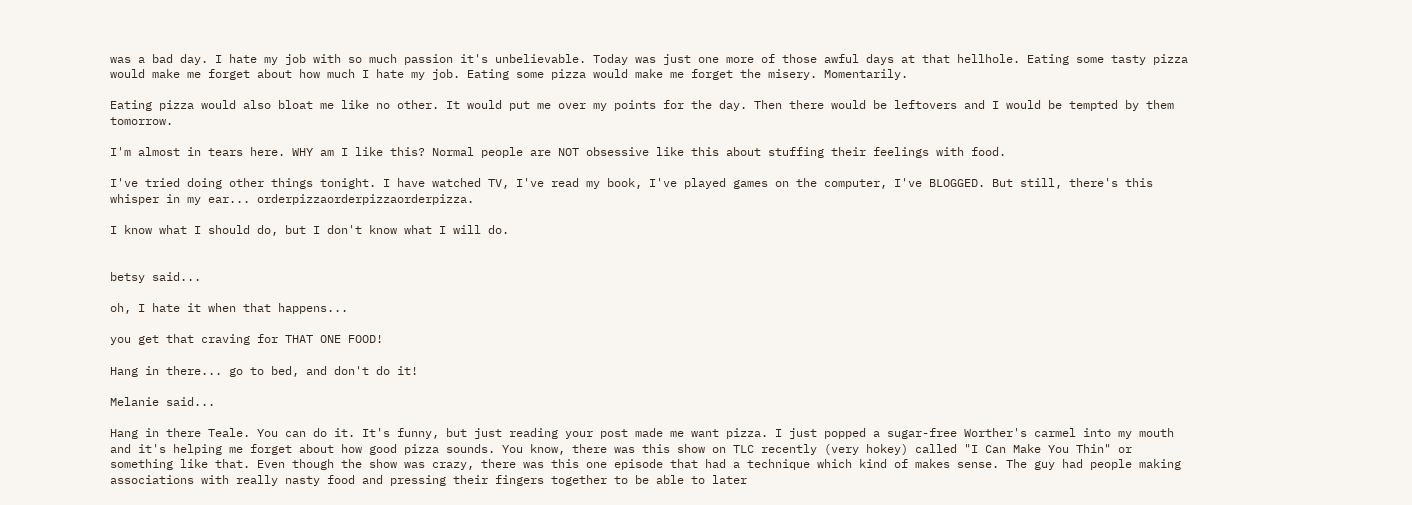was a bad day. I hate my job with so much passion it's unbelievable. Today was just one more of those awful days at that hellhole. Eating some tasty pizza would make me forget about how much I hate my job. Eating some pizza would make me forget the misery. Momentarily.

Eating pizza would also bloat me like no other. It would put me over my points for the day. Then there would be leftovers and I would be tempted by them tomorrow.

I'm almost in tears here. WHY am I like this? Normal people are NOT obsessive like this about stuffing their feelings with food.

I've tried doing other things tonight. I have watched TV, I've read my book, I've played games on the computer, I've BLOGGED. But still, there's this whisper in my ear... orderpizzaorderpizzaorderpizza.

I know what I should do, but I don't know what I will do.


betsy said...

oh, I hate it when that happens...

you get that craving for THAT ONE FOOD!

Hang in there... go to bed, and don't do it!

Melanie said...

Hang in there Teale. You can do it. It's funny, but just reading your post made me want pizza. I just popped a sugar-free Worther's carmel into my mouth and it's helping me forget about how good pizza sounds. You know, there was this show on TLC recently (very hokey) called "I Can Make You Thin" or something like that. Even though the show was crazy, there was this one episode that had a technique which kind of makes sense. The guy had people making associations with really nasty food and pressing their fingers together to be able to later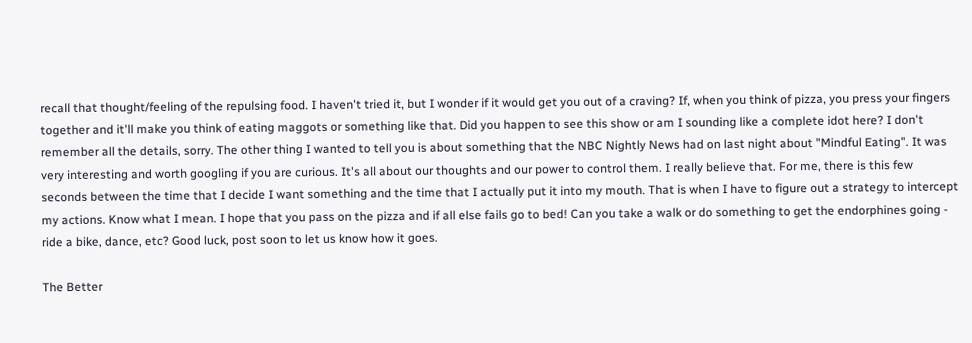recall that thought/feeling of the repulsing food. I haven't tried it, but I wonder if it would get you out of a craving? If, when you think of pizza, you press your fingers together and it'll make you think of eating maggots or something like that. Did you happen to see this show or am I sounding like a complete idot here? I don't remember all the details, sorry. The other thing I wanted to tell you is about something that the NBC Nightly News had on last night about "Mindful Eating". It was very interesting and worth googling if you are curious. It's all about our thoughts and our power to control them. I really believe that. For me, there is this few seconds between the time that I decide I want something and the time that I actually put it into my mouth. That is when I have to figure out a strategy to intercept my actions. Know what I mean. I hope that you pass on the pizza and if all else fails go to bed! Can you take a walk or do something to get the endorphines going - ride a bike, dance, etc? Good luck, post soon to let us know how it goes.

The Better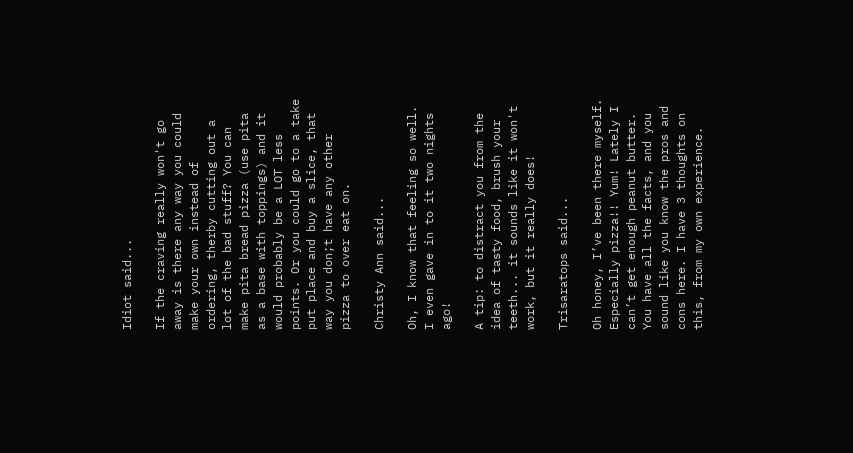Idiot said...

If the craving really won't go away is there any way you could make your own instead of ordering, therby cutting out a lot of the bad stuff? You can make pita bread pizza (use pita as a base with toppings) and it would probably be a LOT less points. Or you could go to a take put place and buy a slice, that way you don;t have any other pizza to over eat on.

Christy Ann said...

Oh, I know that feeling so well. I even gave in to it two nights ago!

A tip: to distract you from the idea of tasty food, brush your teeth... it sounds like it won't work, but it really does!

Trisaratops said...

Oh honey, I’ve been there myself. Especially pizza!! Yum! Lately I can’t get enough peanut butter. You have all the facts, and you sound like you know the pros and cons here. I have 3 thoughts on this, from my own experience.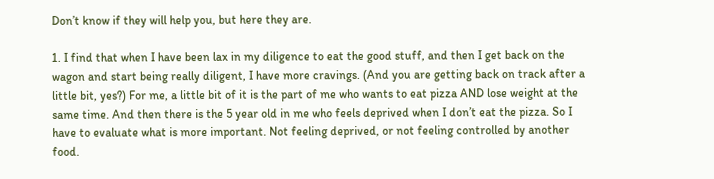Don’t know if they will help you, but here they are.

1. I find that when I have been lax in my diligence to eat the good stuff, and then I get back on the wagon and start being really diligent, I have more cravings. (And you are getting back on track after a little bit, yes?) For me, a little bit of it is the part of me who wants to eat pizza AND lose weight at the same time. And then there is the 5 year old in me who feels deprived when I don’t eat the pizza. So I have to evaluate what is more important. Not feeling deprived, or not feeling controlled by another food.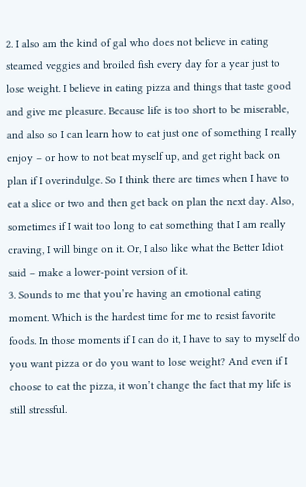2. I also am the kind of gal who does not believe in eating steamed veggies and broiled fish every day for a year just to lose weight. I believe in eating pizza and things that taste good and give me pleasure. Because life is too short to be miserable, and also so I can learn how to eat just one of something I really enjoy – or how to not beat myself up, and get right back on plan if I overindulge. So I think there are times when I have to eat a slice or two and then get back on plan the next day. Also, sometimes if I wait too long to eat something that I am really craving, I will binge on it. Or, I also like what the Better Idiot said – make a lower-point version of it.
3. Sounds to me that you’re having an emotional eating moment. Which is the hardest time for me to resist favorite foods. In those moments if I can do it, I have to say to myself do you want pizza or do you want to lose weight? And even if I choose to eat the pizza, it won’t change the fact that my life is still stressful.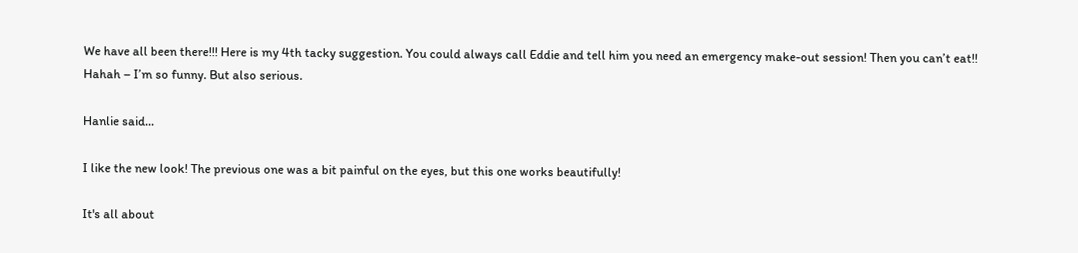We have all been there!!! Here is my 4th tacky suggestion. You could always call Eddie and tell him you need an emergency make-out session! Then you can’t eat!! Hahah – I’m so funny. But also serious.

Hanlie said...

I like the new look! The previous one was a bit painful on the eyes, but this one works beautifully!

It's all about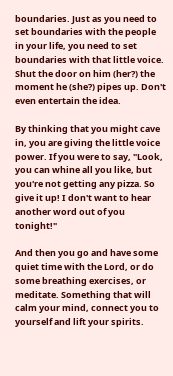boundaries. Just as you need to set boundaries with the people in your life, you need to set boundaries with that little voice. Shut the door on him (her?) the moment he (she?) pipes up. Don't even entertain the idea.

By thinking that you might cave in, you are giving the little voice power. If you were to say, "Look, you can whine all you like, but you're not getting any pizza. So give it up! I don't want to hear another word out of you tonight!"

And then you go and have some quiet time with the Lord, or do some breathing exercises, or meditate. Something that will calm your mind, connect you to yourself and lift your spirits.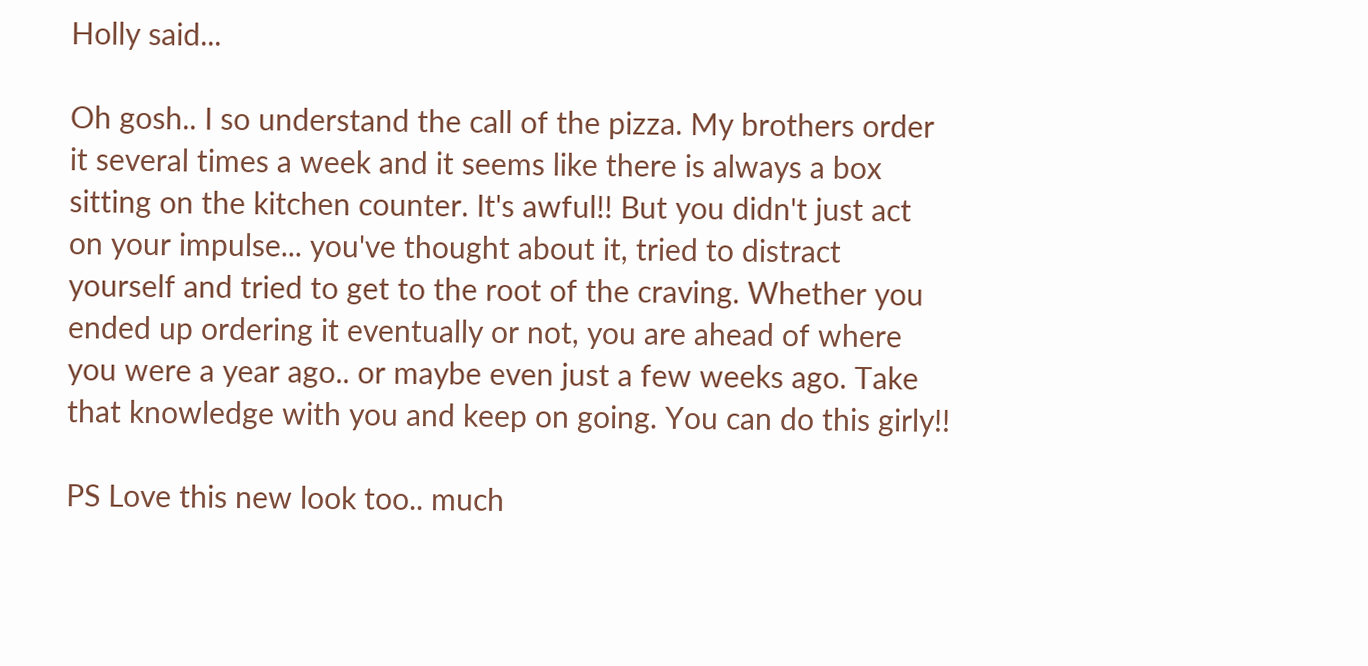Holly said...

Oh gosh.. I so understand the call of the pizza. My brothers order it several times a week and it seems like there is always a box sitting on the kitchen counter. It's awful!! But you didn't just act on your impulse... you've thought about it, tried to distract yourself and tried to get to the root of the craving. Whether you ended up ordering it eventually or not, you are ahead of where you were a year ago.. or maybe even just a few weeks ago. Take that knowledge with you and keep on going. You can do this girly!!

PS Love this new look too.. much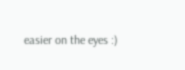easier on the eyes :)